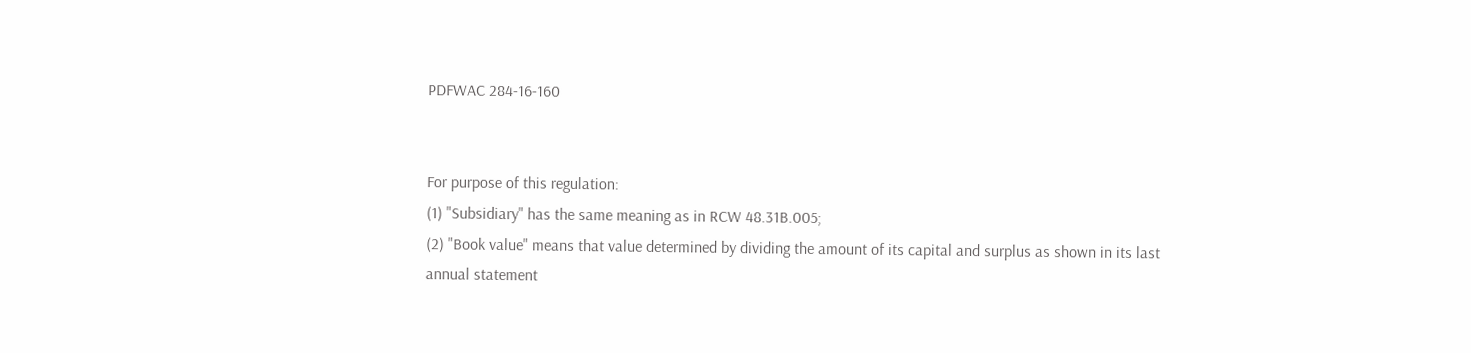PDFWAC 284-16-160


For purpose of this regulation:
(1) "Subsidiary" has the same meaning as in RCW 48.31B.005;
(2) "Book value" means that value determined by dividing the amount of its capital and surplus as shown in its last annual statement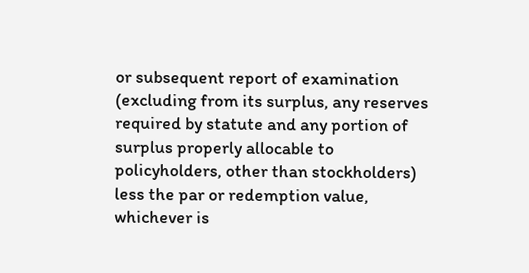or subsequent report of examination (excluding from its surplus, any reserves required by statute and any portion of surplus properly allocable to policyholders, other than stockholders) less the par or redemption value, whichever is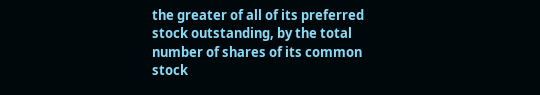the greater of all of its preferred stock outstanding, by the total number of shares of its common stock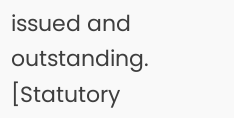issued and outstanding.
[Statutory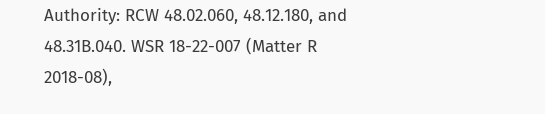Authority: RCW 48.02.060, 48.12.180, and 48.31B.040. WSR 18-22-007 (Matter R 2018-08),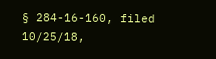§ 284-16-160, filed 10/25/18,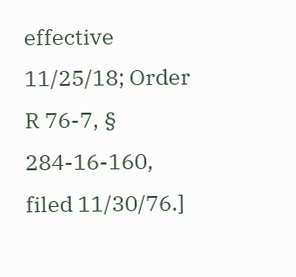effective 11/25/18; Order R 76-7, § 284-16-160, filed 11/30/76.]